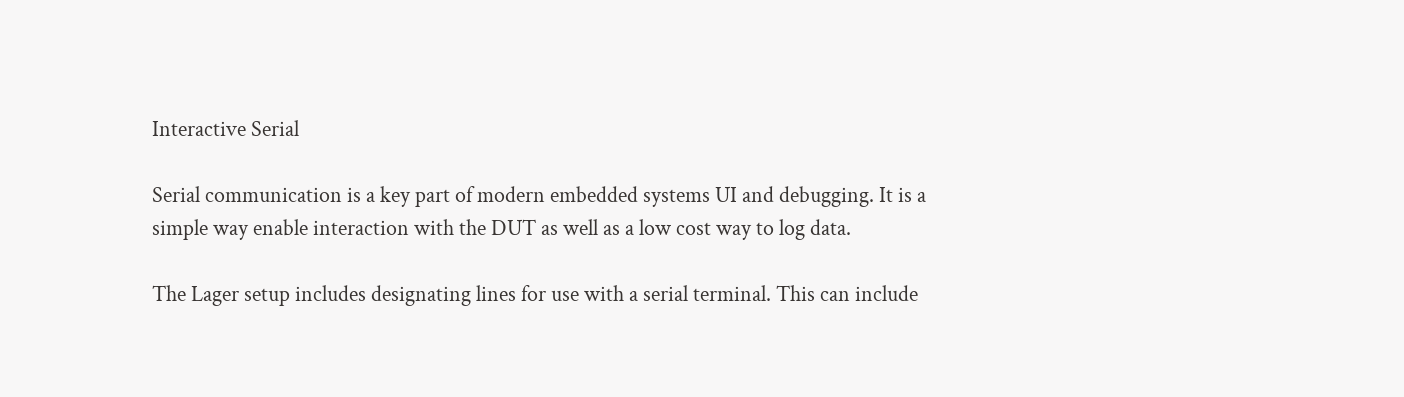Interactive Serial

Serial communication is a key part of modern embedded systems UI and debugging. It is a simple way enable interaction with the DUT as well as a low cost way to log data.

The Lager setup includes designating lines for use with a serial terminal. This can include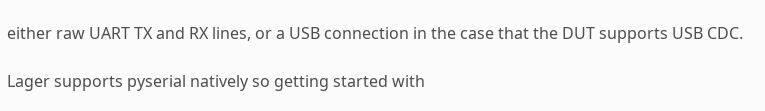either raw UART TX and RX lines, or a USB connection in the case that the DUT supports USB CDC.

Lager supports pyserial natively so getting started with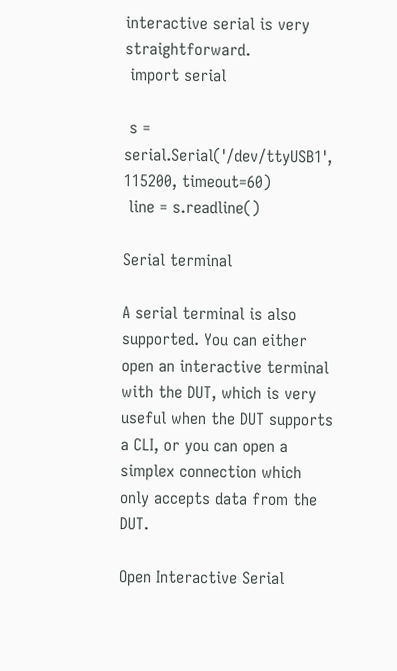interactive serial is very straightforward.
 import serial

 s = serial.Serial('/dev/ttyUSB1', 115200, timeout=60)
 line = s.readline()

Serial terminal

A serial terminal is also supported. You can either open an interactive terminal with the DUT, which is very useful when the DUT supports a CLI, or you can open a simplex connection which only accepts data from the DUT.

Open Interactive Serial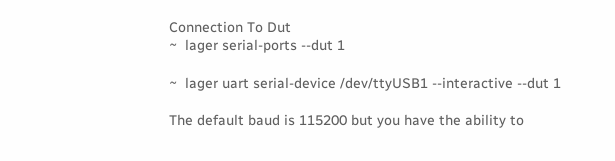Connection To Dut
~  lager serial-ports --dut 1

~  lager uart serial-device /dev/ttyUSB1 --interactive --dut 1

The default baud is 115200 but you have the ability to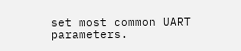set most common UART parameters.